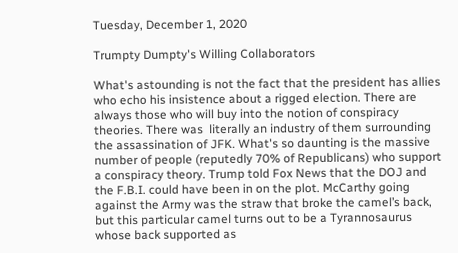Tuesday, December 1, 2020

Trumpty Dumpty's Willing Collaborators

What's astounding is not the fact that the president has allies who echo his insistence about a rigged election. There are always those who will buy into the notion of conspiracy theories. There was  literally an industry of them surrounding the assassination of JFK. What's so daunting is the massive number of people (reputedly 70% of Republicans) who support a conspiracy theory. Trump told Fox News that the DOJ and the F.B.I. could have been in on the plot. McCarthy going against the Army was the straw that broke the camel’s back, but this particular camel turns out to be a Tyrannosaurus whose back supported as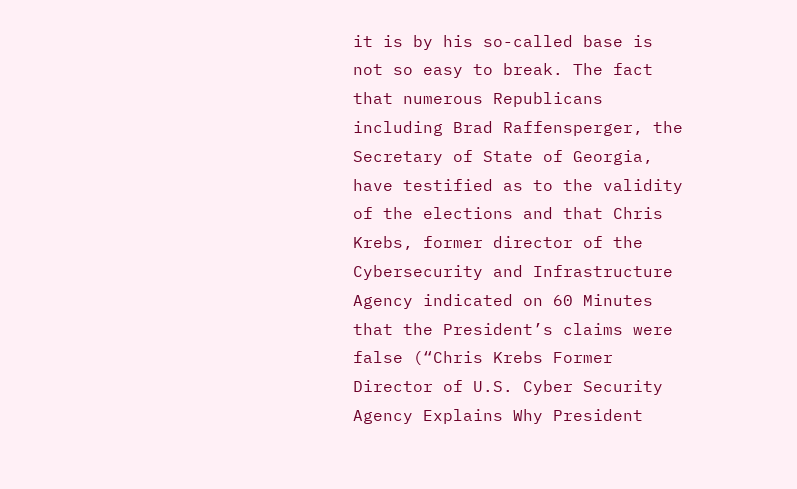it is by his so-called base is not so easy to break. The fact that numerous Republicans including Brad Raffensperger, the Secretary of State of Georgia, have testified as to the validity of the elections and that Chris Krebs, former director of the Cybersecurity and Infrastructure Agency indicated on 60 Minutes that the President’s claims were false (“Chris Krebs Former Director of U.S. Cyber Security Agency Explains Why President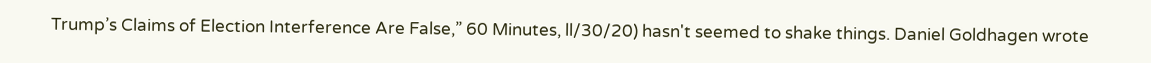Trump’s Claims of Election Interference Are False,” 60 Minutes, ll/30/20) hasn't seemed to shake things. Daniel Goldhagen wrote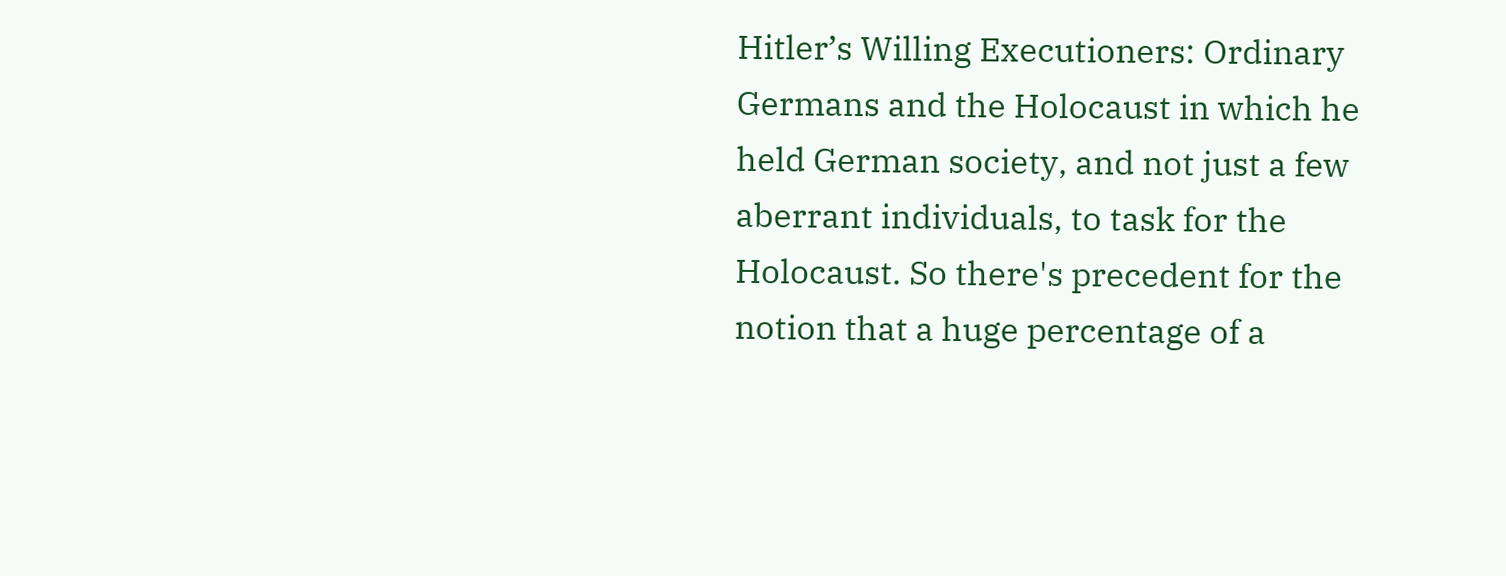Hitler’s Willing Executioners: Ordinary Germans and the Holocaust in which he held German society, and not just a few aberrant individuals, to task for the Holocaust. So there's precedent for the notion that a huge percentage of a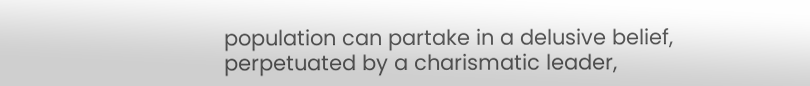population can partake in a delusive belief, perpetuated by a charismatic leader,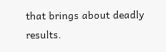that brings about deadly results.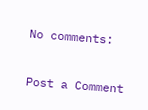No comments:

Post a Comment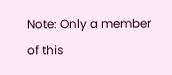Note: Only a member of this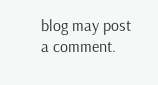blog may post a comment.